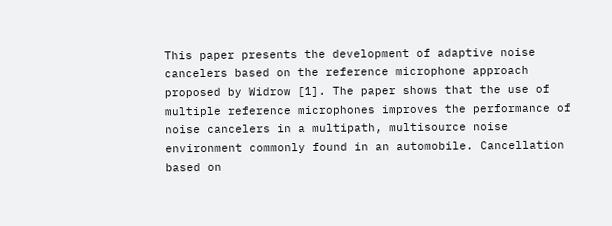This paper presents the development of adaptive noise cancelers based on the reference microphone approach proposed by Widrow [1]. The paper shows that the use of multiple reference microphones improves the performance of noise cancelers in a multipath, multisource noise environment commonly found in an automobile. Cancellation based on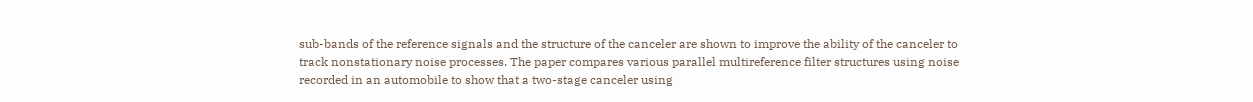sub-bands of the reference signals and the structure of the canceler are shown to improve the ability of the canceler to track nonstationary noise processes. The paper compares various parallel multireference filter structures using noise recorded in an automobile to show that a two-stage canceler using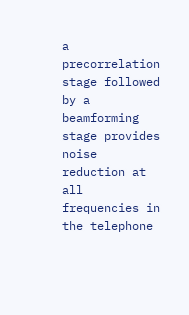a precorrelation stage followed by a beamforming stage provides noise reduction at all frequencies in the telephone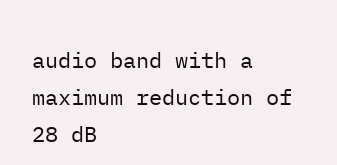audio band with a maximum reduction of 28 dB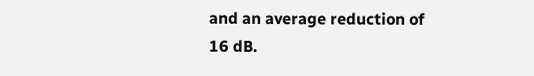and an average reduction of 16 dB.